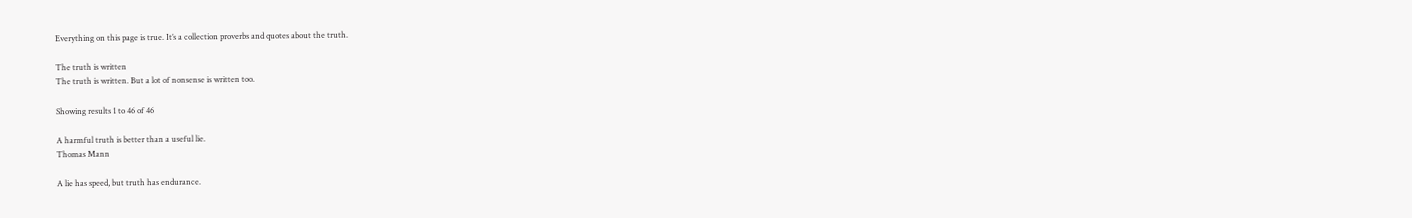Everything on this page is true. It’s a collection proverbs and quotes about the truth.

The truth is written
The truth is written. But a lot of nonsense is written too.

Showing results 1 to 46 of 46

A harmful truth is better than a useful lie.
Thomas Mann

A lie has speed, but truth has endurance.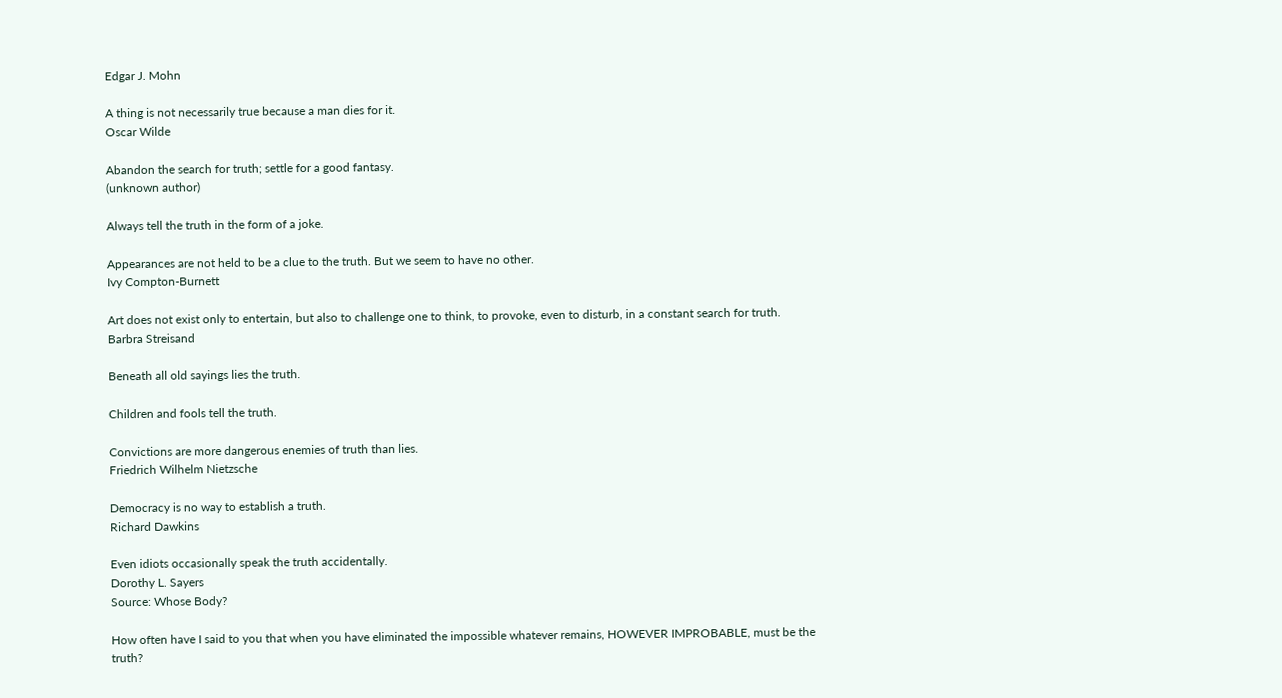Edgar J. Mohn

A thing is not necessarily true because a man dies for it.
Oscar Wilde

Abandon the search for truth; settle for a good fantasy.
(unknown author)

Always tell the truth in the form of a joke.

Appearances are not held to be a clue to the truth. But we seem to have no other.
Ivy Compton-Burnett

Art does not exist only to entertain, but also to challenge one to think, to provoke, even to disturb, in a constant search for truth.
Barbra Streisand

Beneath all old sayings lies the truth.

Children and fools tell the truth.

Convictions are more dangerous enemies of truth than lies.
Friedrich Wilhelm Nietzsche

Democracy is no way to establish a truth.
Richard Dawkins

Even idiots occasionally speak the truth accidentally.
Dorothy L. Sayers
Source: Whose Body?

How often have I said to you that when you have eliminated the impossible whatever remains, HOWEVER IMPROBABLE, must be the truth?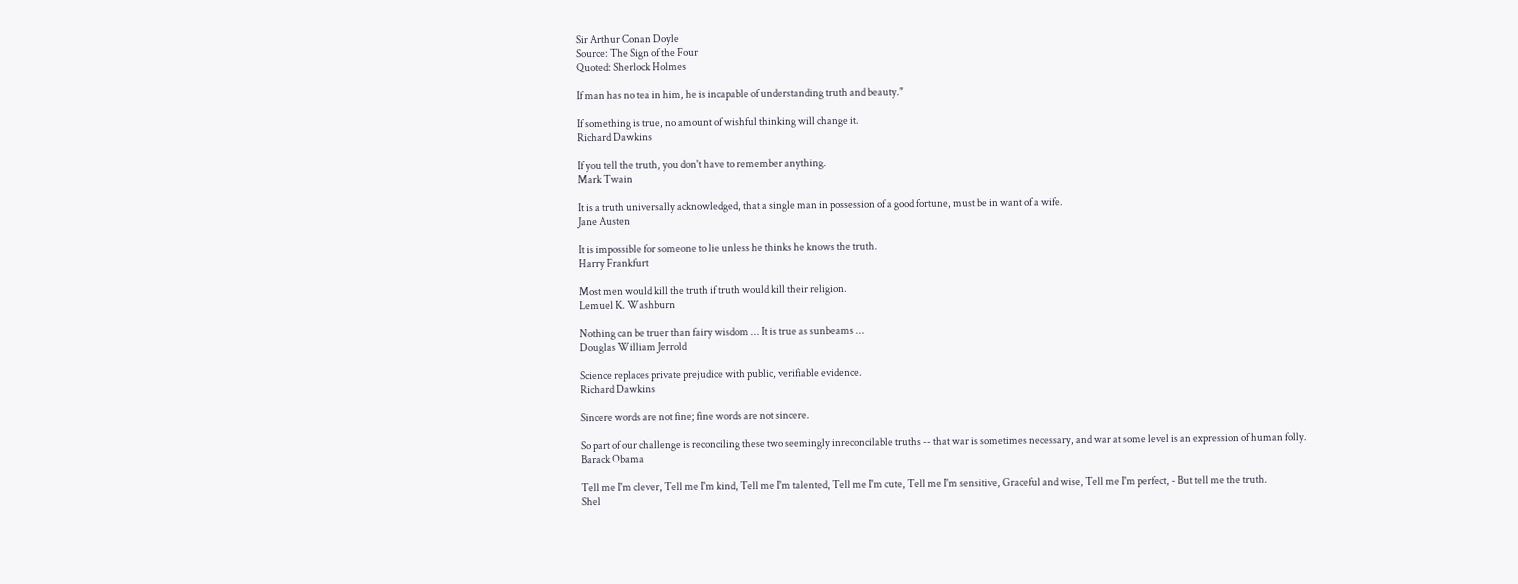Sir Arthur Conan Doyle
Source: The Sign of the Four
Quoted: Sherlock Holmes

If man has no tea in him, he is incapable of understanding truth and beauty."

If something is true, no amount of wishful thinking will change it.
Richard Dawkins

If you tell the truth, you don't have to remember anything.
Mark Twain

It is a truth universally acknowledged, that a single man in possession of a good fortune, must be in want of a wife.
Jane Austen

It is impossible for someone to lie unless he thinks he knows the truth.
Harry Frankfurt

Most men would kill the truth if truth would kill their religion.
Lemuel K. Washburn

Nothing can be truer than fairy wisdom ... It is true as sunbeams ...
Douglas William Jerrold

Science replaces private prejudice with public, verifiable evidence.
Richard Dawkins

Sincere words are not fine; fine words are not sincere.

So part of our challenge is reconciling these two seemingly inreconcilable truths -- that war is sometimes necessary, and war at some level is an expression of human folly.
Barack Obama

Tell me I'm clever, Tell me I'm kind, Tell me I'm talented, Tell me I'm cute, Tell me I'm sensitive, Graceful and wise, Tell me I'm perfect, - But tell me the truth.
Shel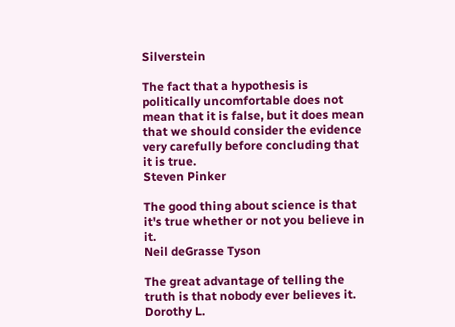Silverstein

The fact that a hypothesis is politically uncomfortable does not mean that it is false, but it does mean that we should consider the evidence very carefully before concluding that it is true.
Steven Pinker

The good thing about science is that it's true whether or not you believe in it.
Neil deGrasse Tyson

The great advantage of telling the truth is that nobody ever believes it.
Dorothy L.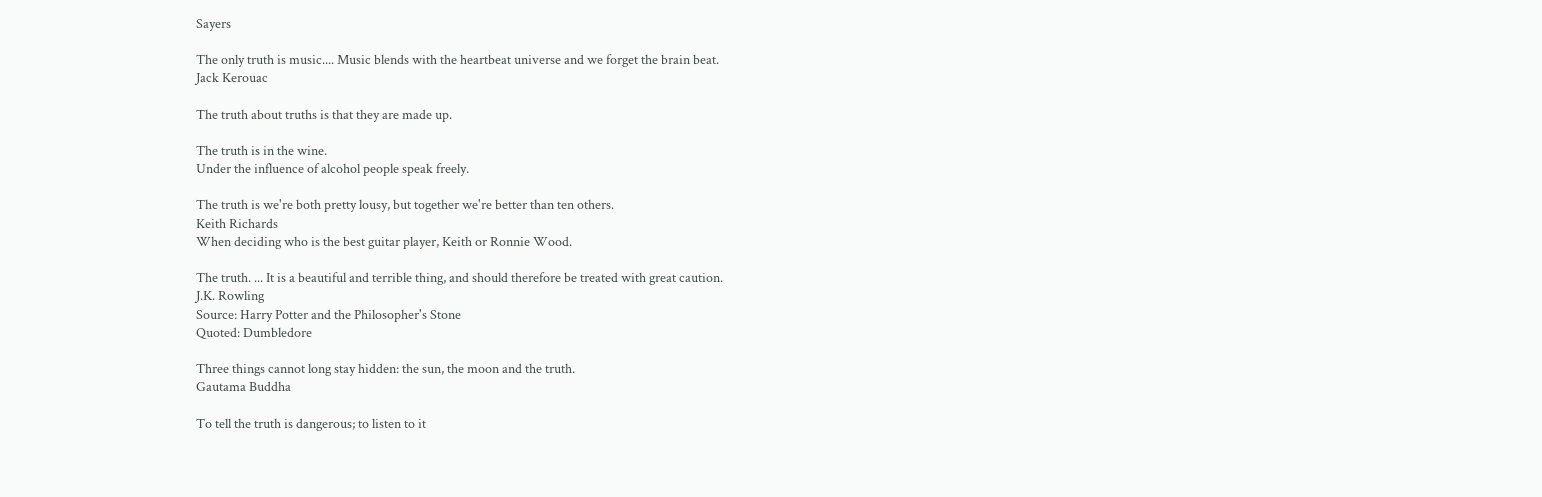Sayers

The only truth is music.... Music blends with the heartbeat universe and we forget the brain beat.
Jack Kerouac

The truth about truths is that they are made up.

The truth is in the wine.
Under the influence of alcohol people speak freely.

The truth is we're both pretty lousy, but together we're better than ten others.
Keith Richards
When deciding who is the best guitar player, Keith or Ronnie Wood.

The truth. ... It is a beautiful and terrible thing, and should therefore be treated with great caution.
J.K. Rowling
Source: Harry Potter and the Philosopher's Stone
Quoted: Dumbledore

Three things cannot long stay hidden: the sun, the moon and the truth.
Gautama Buddha

To tell the truth is dangerous; to listen to it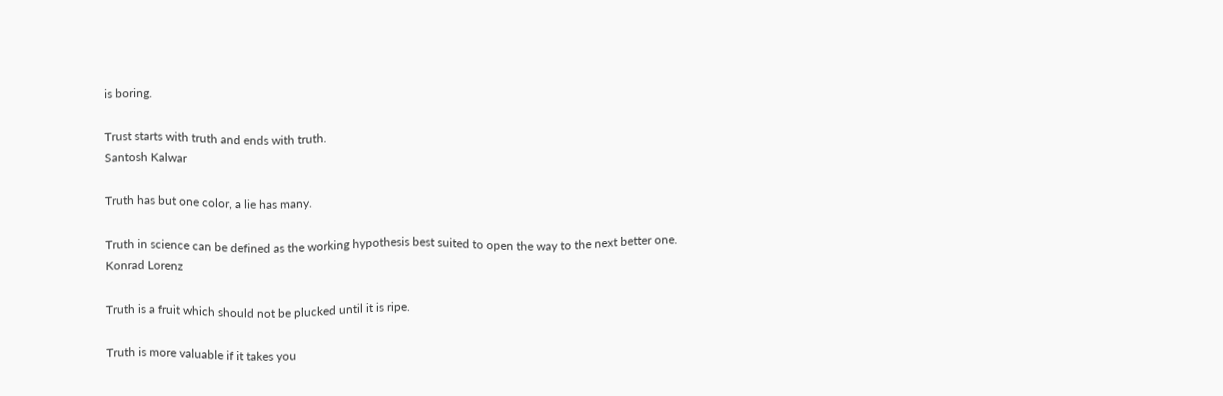is boring.

Trust starts with truth and ends with truth.
Santosh Kalwar

Truth has but one color, a lie has many.

Truth in science can be defined as the working hypothesis best suited to open the way to the next better one.
Konrad Lorenz

Truth is a fruit which should not be plucked until it is ripe.

Truth is more valuable if it takes you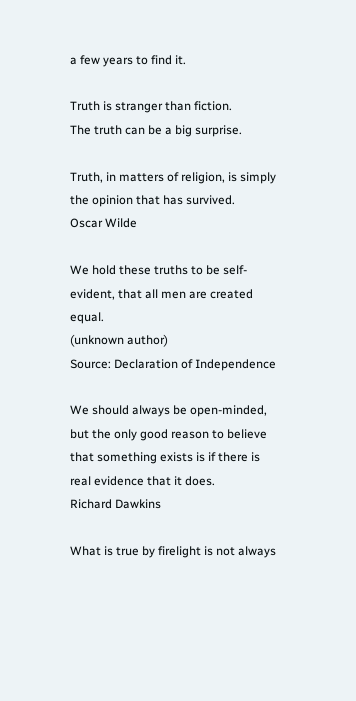a few years to find it.

Truth is stranger than fiction.
The truth can be a big surprise.

Truth, in matters of religion, is simply the opinion that has survived.
Oscar Wilde

We hold these truths to be self-evident, that all men are created equal.
(unknown author)
Source: Declaration of Independence

We should always be open-minded, but the only good reason to believe that something exists is if there is real evidence that it does.
Richard Dawkins

What is true by firelight is not always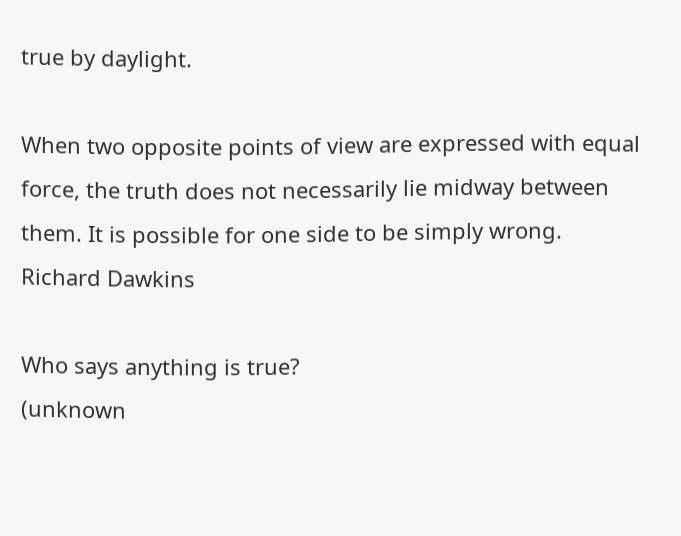true by daylight.

When two opposite points of view are expressed with equal force, the truth does not necessarily lie midway between them. It is possible for one side to be simply wrong.
Richard Dawkins

Who says anything is true?
(unknown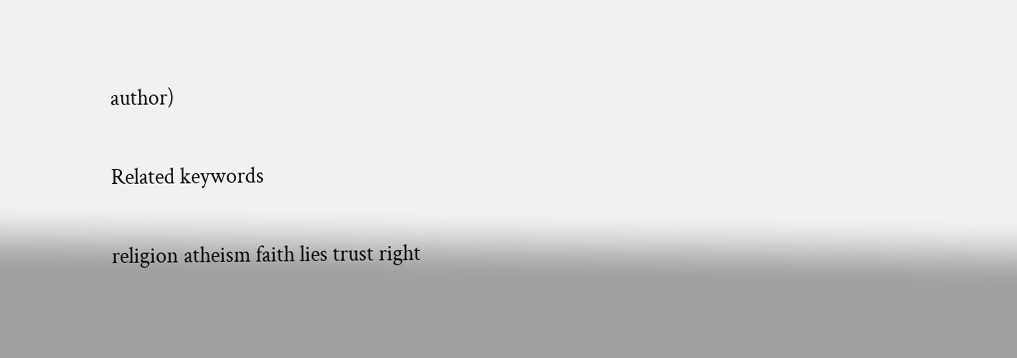author)

Related keywords

religion atheism faith lies trust right